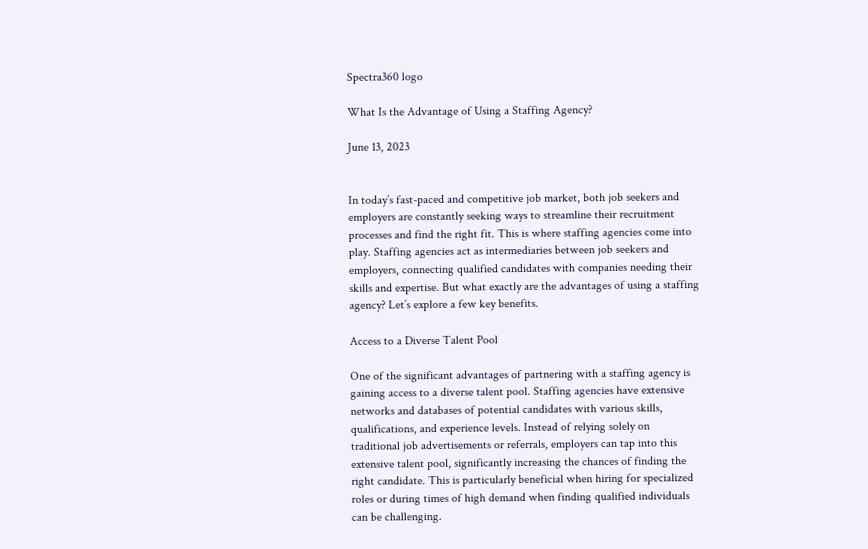Spectra360 logo

What Is the Advantage of Using a Staffing Agency?

June 13, 2023


In today’s fast-paced and competitive job market, both job seekers and employers are constantly seeking ways to streamline their recruitment processes and find the right fit. This is where staffing agencies come into play. Staffing agencies act as intermediaries between job seekers and employers, connecting qualified candidates with companies needing their skills and expertise. But what exactly are the advantages of using a staffing agency? Let’s explore a few key benefits.

Access to a Diverse Talent Pool

One of the significant advantages of partnering with a staffing agency is gaining access to a diverse talent pool. Staffing agencies have extensive networks and databases of potential candidates with various skills, qualifications, and experience levels. Instead of relying solely on traditional job advertisements or referrals, employers can tap into this extensive talent pool, significantly increasing the chances of finding the right candidate. This is particularly beneficial when hiring for specialized roles or during times of high demand when finding qualified individuals can be challenging.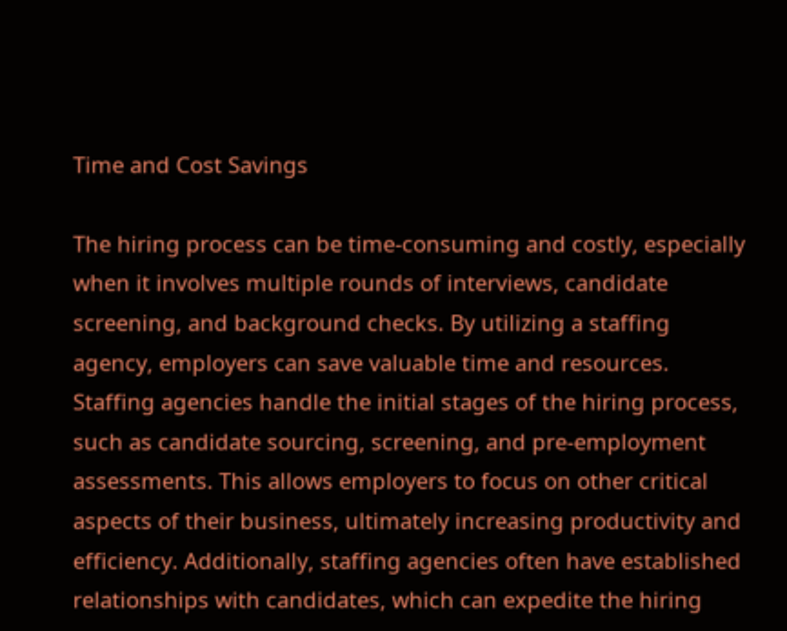Time and Cost Savings

The hiring process can be time-consuming and costly, especially when it involves multiple rounds of interviews, candidate screening, and background checks. By utilizing a staffing agency, employers can save valuable time and resources. Staffing agencies handle the initial stages of the hiring process, such as candidate sourcing, screening, and pre-employment assessments. This allows employers to focus on other critical aspects of their business, ultimately increasing productivity and efficiency. Additionally, staffing agencies often have established relationships with candidates, which can expedite the hiring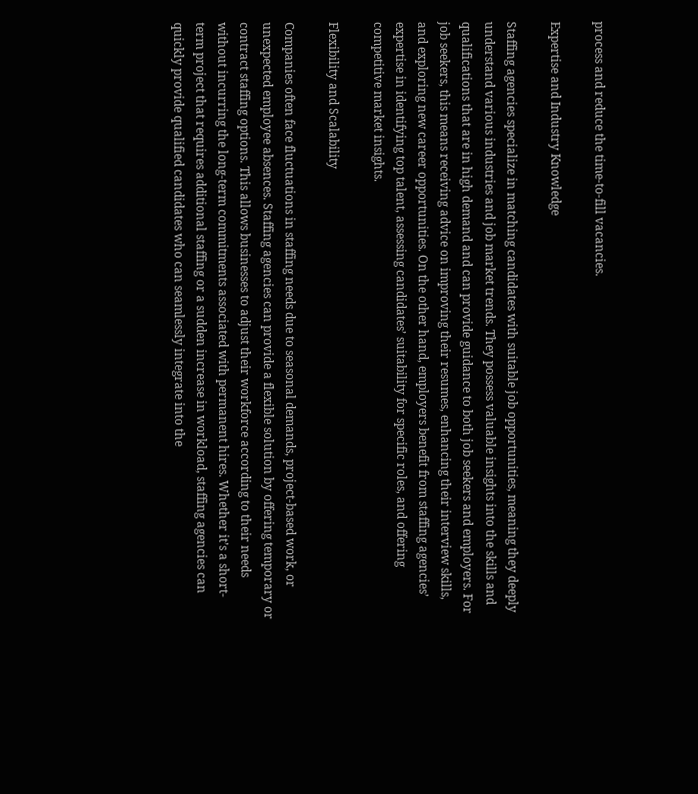process and reduce the time-to-fill vacancies.

Expertise and Industry Knowledge

Staffing agencies specialize in matching candidates with suitable job opportunities, meaning they deeply understand various industries and job market trends. They possess valuable insights into the skills and qualifications that are in high demand and can provide guidance to both job seekers and employers. For job seekers, this means receiving advice on improving their resumes, enhancing their interview skills, and exploring new career opportunities. On the other hand, employers benefit from staffing agencies’ expertise in identifying top talent, assessing candidates’ suitability for specific roles, and offering competitive market insights.

Flexibility and Scalability

Companies often face fluctuations in staffing needs due to seasonal demands, project-based work, or unexpected employee absences. Staffing agencies can provide a flexible solution by offering temporary or contract staffing options. This allows businesses to adjust their workforce according to their needs without incurring the long-term commitments associated with permanent hires. Whether it’s a short-term project that requires additional staffing or a sudden increase in workload, staffing agencies can quickly provide qualified candidates who can seamlessly integrate into the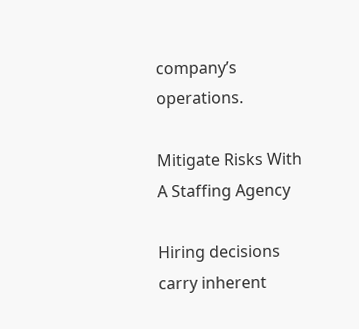company’s operations.

Mitigate Risks With A Staffing Agency

Hiring decisions carry inherent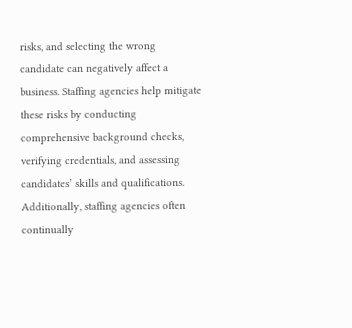risks, and selecting the wrong candidate can negatively affect a business. Staffing agencies help mitigate these risks by conducting comprehensive background checks, verifying credentials, and assessing candidates’ skills and qualifications. Additionally, staffing agencies often continually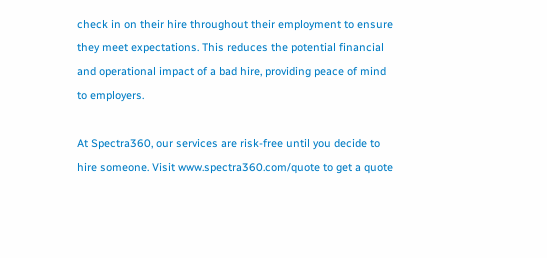check in on their hire throughout their employment to ensure they meet expectations. This reduces the potential financial and operational impact of a bad hire, providing peace of mind to employers.

At Spectra360, our services are risk-free until you decide to hire someone. Visit www.spectra360.com/quote to get a quote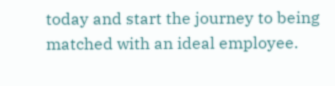today and start the journey to being matched with an ideal employee.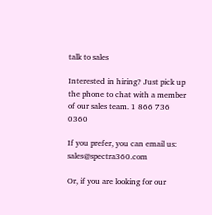talk to sales

Interested in hiring? Just pick up the phone to chat with a member of our sales team. 1 866 736 0360

If you prefer, you can email us: sales@spectra360.com

Or, if you are looking for our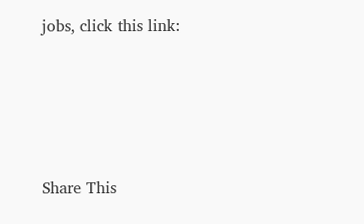jobs, click this link:




Share This